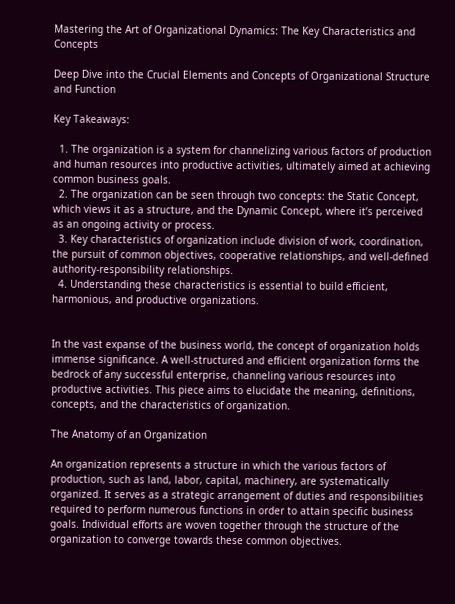Mastering the Art of Organizational Dynamics: The Key Characteristics and Concepts

Deep Dive into the Crucial Elements and Concepts of Organizational Structure and Function

Key Takeaways:

  1. The organization is a system for channelizing various factors of production and human resources into productive activities, ultimately aimed at achieving common business goals.
  2. The organization can be seen through two concepts: the Static Concept, which views it as a structure, and the Dynamic Concept, where it’s perceived as an ongoing activity or process.
  3. Key characteristics of organization include division of work, coordination, the pursuit of common objectives, cooperative relationships, and well-defined authority-responsibility relationships.
  4. Understanding these characteristics is essential to build efficient, harmonious, and productive organizations.


In the vast expanse of the business world, the concept of organization holds immense significance. A well-structured and efficient organization forms the bedrock of any successful enterprise, channeling various resources into productive activities. This piece aims to elucidate the meaning, definitions, concepts, and the characteristics of organization.

The Anatomy of an Organization

An organization represents a structure in which the various factors of production, such as land, labor, capital, machinery, are systematically organized. It serves as a strategic arrangement of duties and responsibilities required to perform numerous functions in order to attain specific business goals. Individual efforts are woven together through the structure of the organization to converge towards these common objectives.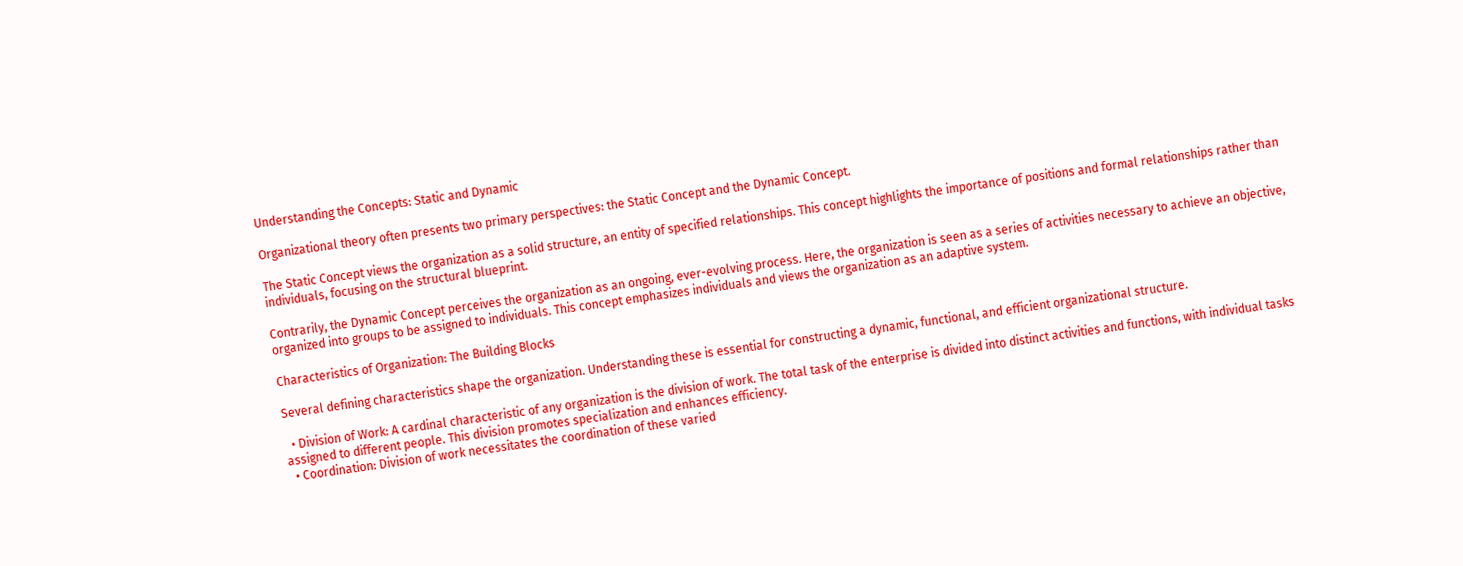Understanding the Concepts: Static and Dynamic

Organizational theory often presents two primary perspectives: the Static Concept and the Dynamic Concept.

The Static Concept views the organization as a solid structure, an entity of specified relationships. This concept highlights the importance of positions and formal relationships rather than individuals, focusing on the structural blueprint.

Contrarily, the Dynamic Concept perceives the organization as an ongoing, ever-evolving process. Here, the organization is seen as a series of activities necessary to achieve an objective, organized into groups to be assigned to individuals. This concept emphasizes individuals and views the organization as an adaptive system.

Characteristics of Organization: The Building Blocks

Several defining characteristics shape the organization. Understanding these is essential for constructing a dynamic, functional, and efficient organizational structure.

  • Division of Work: A cardinal characteristic of any organization is the division of work. The total task of the enterprise is divided into distinct activities and functions, with individual tasks assigned to different people. This division promotes specialization and enhances efficiency.
  • Coordination: Division of work necessitates the coordination of these varied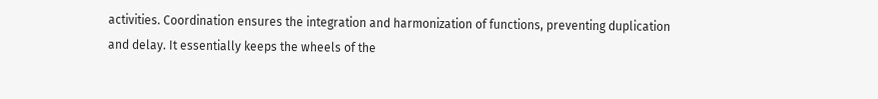activities. Coordination ensures the integration and harmonization of functions, preventing duplication and delay. It essentially keeps the wheels of the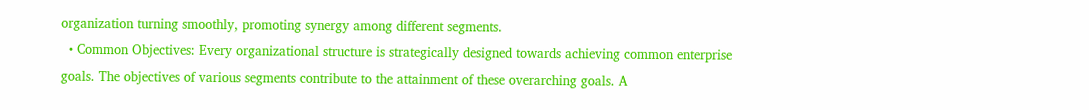organization turning smoothly, promoting synergy among different segments.
  • Common Objectives: Every organizational structure is strategically designed towards achieving common enterprise goals. The objectives of various segments contribute to the attainment of these overarching goals. A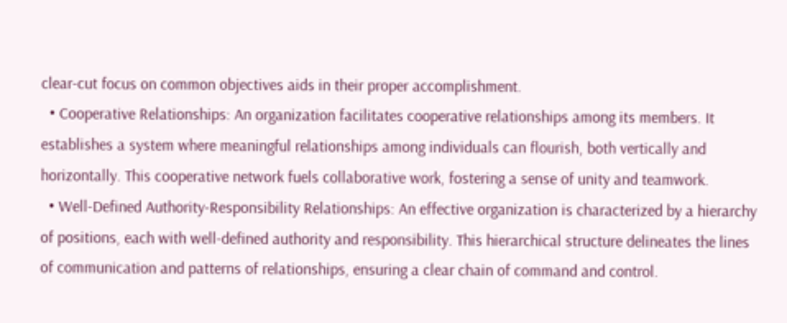clear-cut focus on common objectives aids in their proper accomplishment.
  • Cooperative Relationships: An organization facilitates cooperative relationships among its members. It establishes a system where meaningful relationships among individuals can flourish, both vertically and horizontally. This cooperative network fuels collaborative work, fostering a sense of unity and teamwork.
  • Well-Defined Authority-Responsibility Relationships: An effective organization is characterized by a hierarchy of positions, each with well-defined authority and responsibility. This hierarchical structure delineates the lines of communication and patterns of relationships, ensuring a clear chain of command and control.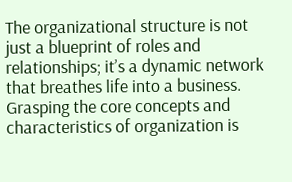The organizational structure is not just a blueprint of roles and relationships; it’s a dynamic network that breathes life into a business. Grasping the core concepts and characteristics of organization is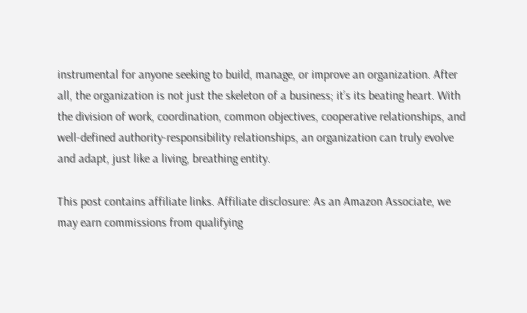instrumental for anyone seeking to build, manage, or improve an organization. After all, the organization is not just the skeleton of a business; it’s its beating heart. With the division of work, coordination, common objectives, cooperative relationships, and well-defined authority-responsibility relationships, an organization can truly evolve and adapt, just like a living, breathing entity.

This post contains affiliate links. Affiliate disclosure: As an Amazon Associate, we may earn commissions from qualifying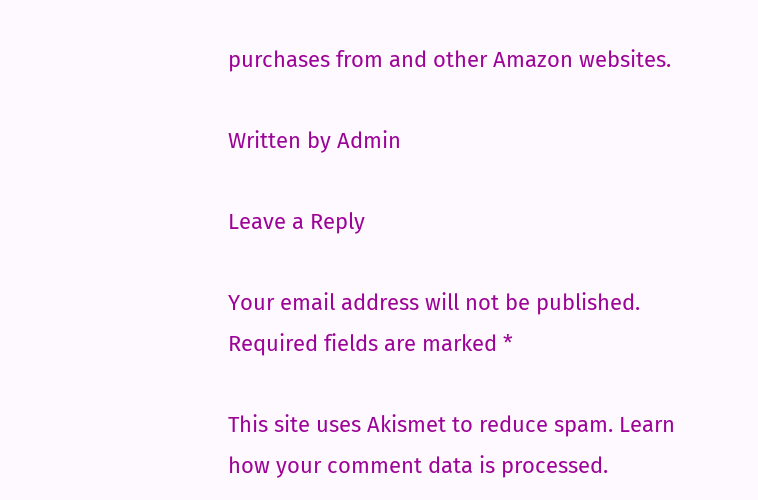purchases from and other Amazon websites.

Written by Admin

Leave a Reply

Your email address will not be published. Required fields are marked *

This site uses Akismet to reduce spam. Learn how your comment data is processed.